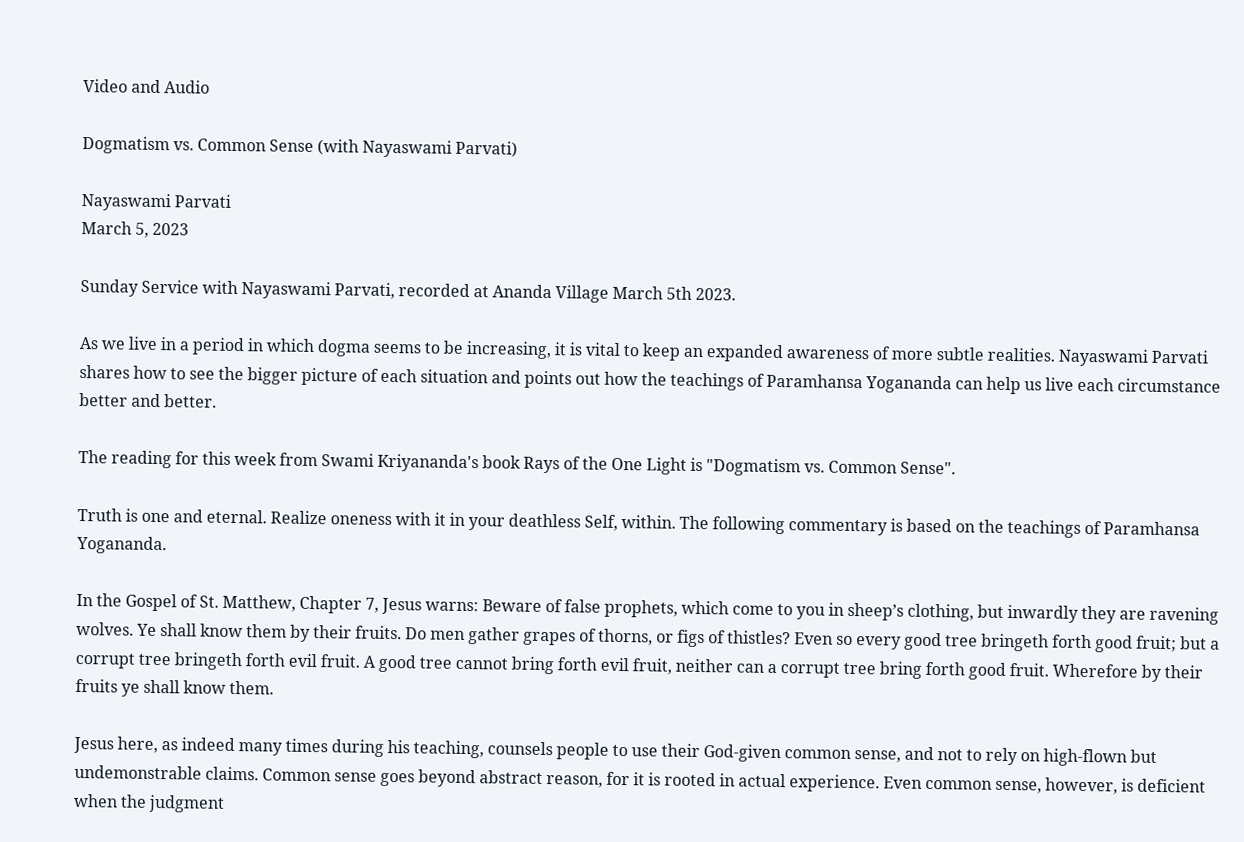Video and Audio

Dogmatism vs. Common Sense (with Nayaswami Parvati)

Nayaswami Parvati
March 5, 2023

Sunday Service with Nayaswami Parvati, recorded at Ananda Village March 5th 2023.

As we live in a period in which dogma seems to be increasing, it is vital to keep an expanded awareness of more subtle realities. Nayaswami Parvati shares how to see the bigger picture of each situation and points out how the teachings of Paramhansa Yogananda can help us live each circumstance better and better.

The reading for this week from Swami Kriyananda's book Rays of the One Light is "Dogmatism vs. Common Sense".

Truth is one and eternal. Realize oneness with it in your deathless Self, within. The following commentary is based on the teachings of Paramhansa Yogananda.

In the Gospel of St. Matthew, Chapter 7, Jesus warns: Beware of false prophets, which come to you in sheep’s clothing, but inwardly they are ravening wolves. Ye shall know them by their fruits. Do men gather grapes of thorns, or figs of thistles? Even so every good tree bringeth forth good fruit; but a corrupt tree bringeth forth evil fruit. A good tree cannot bring forth evil fruit, neither can a corrupt tree bring forth good fruit. Wherefore by their fruits ye shall know them.

Jesus here, as indeed many times during his teaching, counsels people to use their God-given common sense, and not to rely on high-flown but undemonstrable claims. Common sense goes beyond abstract reason, for it is rooted in actual experience. Even common sense, however, is deficient when the judgment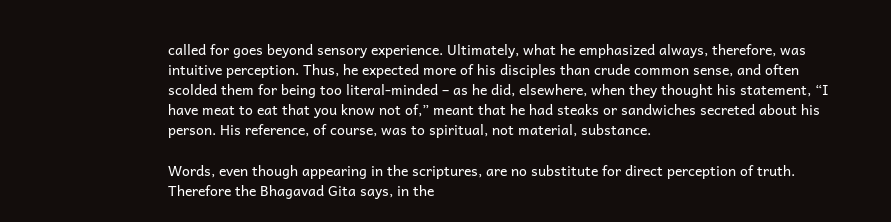called for goes beyond sensory experience. Ultimately, what he emphasized always, therefore, was intuitive perception. Thus, he expected more of his disciples than crude common sense, and often scolded them for being too literal-minded – as he did, elsewhere, when they thought his statement, “I have meat to eat that you know not of,” meant that he had steaks or sandwiches secreted about his person. His reference, of course, was to spiritual, not material, substance.

Words, even though appearing in the scriptures, are no substitute for direct perception of truth. Therefore the Bhagavad Gita says, in the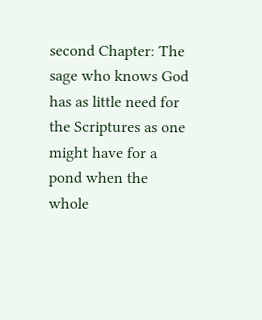second Chapter: The sage who knows God has as little need for the Scriptures as one might have for a pond when the whole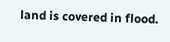land is covered in flood.